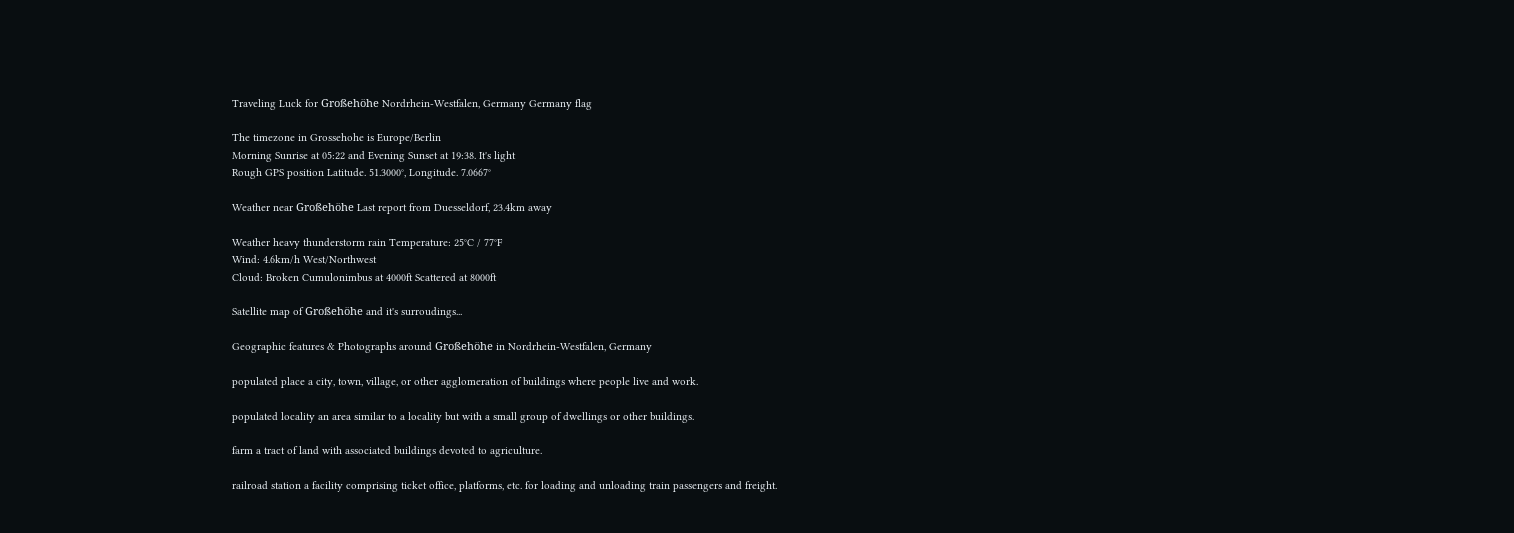Traveling Luck for Großehöhe Nordrhein-Westfalen, Germany Germany flag

The timezone in Grossehohe is Europe/Berlin
Morning Sunrise at 05:22 and Evening Sunset at 19:38. It's light
Rough GPS position Latitude. 51.3000°, Longitude. 7.0667°

Weather near Großehöhe Last report from Duesseldorf, 23.4km away

Weather heavy thunderstorm rain Temperature: 25°C / 77°F
Wind: 4.6km/h West/Northwest
Cloud: Broken Cumulonimbus at 4000ft Scattered at 8000ft

Satellite map of Großehöhe and it's surroudings...

Geographic features & Photographs around Großehöhe in Nordrhein-Westfalen, Germany

populated place a city, town, village, or other agglomeration of buildings where people live and work.

populated locality an area similar to a locality but with a small group of dwellings or other buildings.

farm a tract of land with associated buildings devoted to agriculture.

railroad station a facility comprising ticket office, platforms, etc. for loading and unloading train passengers and freight.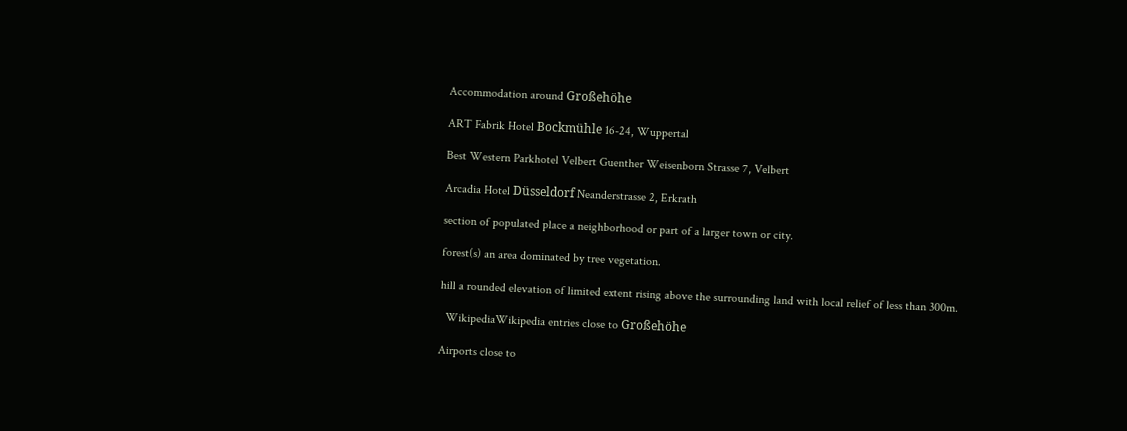Accommodation around Großehöhe

ART Fabrik Hotel Bockmühle 16-24, Wuppertal

Best Western Parkhotel Velbert Guenther Weisenborn Strasse 7, Velbert

Arcadia Hotel Düsseldorf Neanderstrasse 2, Erkrath

section of populated place a neighborhood or part of a larger town or city.

forest(s) an area dominated by tree vegetation.

hill a rounded elevation of limited extent rising above the surrounding land with local relief of less than 300m.

  WikipediaWikipedia entries close to Großehöhe

Airports close to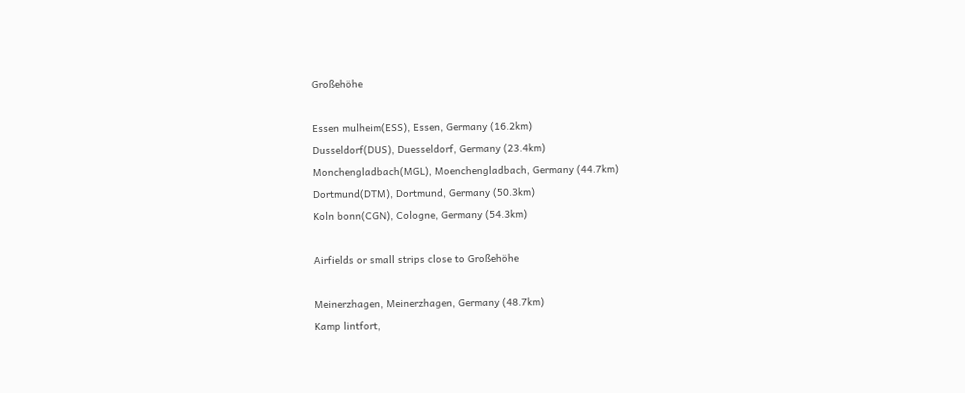Großehöhe

Essen mulheim(ESS), Essen, Germany (16.2km)
Dusseldorf(DUS), Duesseldorf, Germany (23.4km)
Monchengladbach(MGL), Moenchengladbach, Germany (44.7km)
Dortmund(DTM), Dortmund, Germany (50.3km)
Koln bonn(CGN), Cologne, Germany (54.3km)

Airfields or small strips close to Großehöhe

Meinerzhagen, Meinerzhagen, Germany (48.7km)
Kamp lintfort,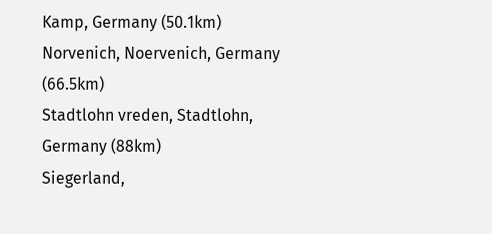Kamp, Germany (50.1km)
Norvenich, Noervenich, Germany (66.5km)
Stadtlohn vreden, Stadtlohn, Germany (88km)
Siegerland,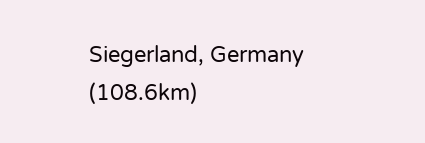Siegerland, Germany (108.6km)